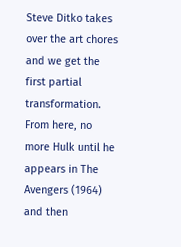Steve Ditko takes over the art chores and we get the first partial transformation.  From here, no more Hulk until he appears in The Avengers (1964) and then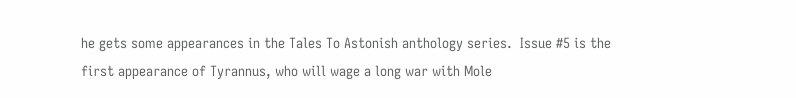he gets some appearances in the Tales To Astonish anthology series.  Issue #5 is the first appearance of Tyrannus, who will wage a long war with Mole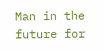Man in the future for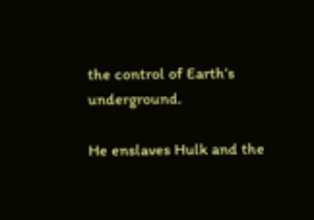the control of Earth’s underground.

He enslaves Hulk and the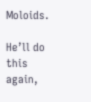Moloids.

He’ll do this again,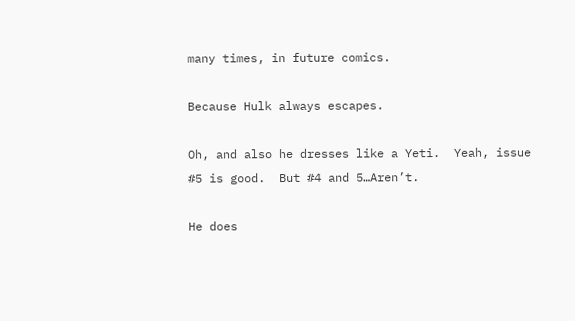many times, in future comics.

Because Hulk always escapes.

Oh, and also he dresses like a Yeti.  Yeah, issue #5 is good.  But #4 and 5…Aren’t.

He does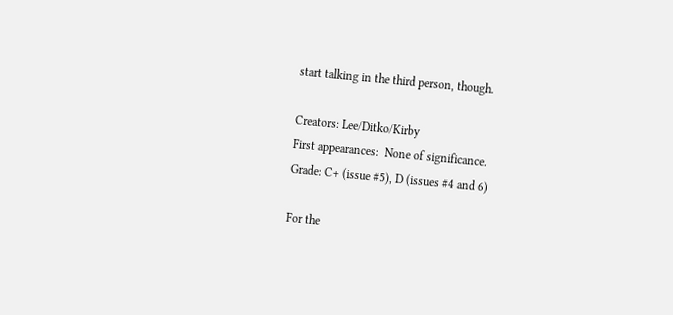start talking in the third person, though.

Creators: Lee/Ditko/Kirby
First appearances:  None of significance.
Grade: C+ (issue #5), D (issues #4 and 6)

For the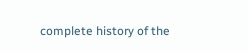complete history of the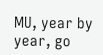MU, year by year, go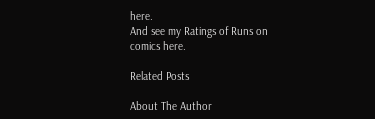here.
And see my Ratings of Runs on comics here.

Related Posts

About The Author